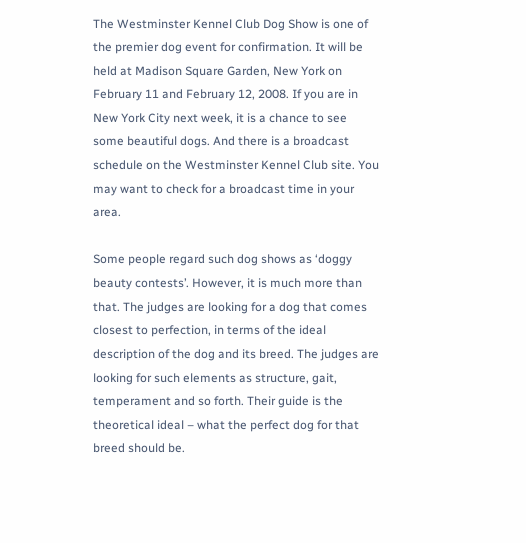The Westminster Kennel Club Dog Show is one of the premier dog event for confirmation. It will be held at Madison Square Garden, New York on February 11 and February 12, 2008. If you are in New York City next week, it is a chance to see some beautiful dogs. And there is a broadcast schedule on the Westminster Kennel Club site. You may want to check for a broadcast time in your area.

Some people regard such dog shows as ‘doggy beauty contests’. However, it is much more than that. The judges are looking for a dog that comes closest to perfection, in terms of the ideal description of the dog and its breed. The judges are looking for such elements as structure, gait, temperament and so forth. Their guide is the theoretical ideal – what the perfect dog for that breed should be.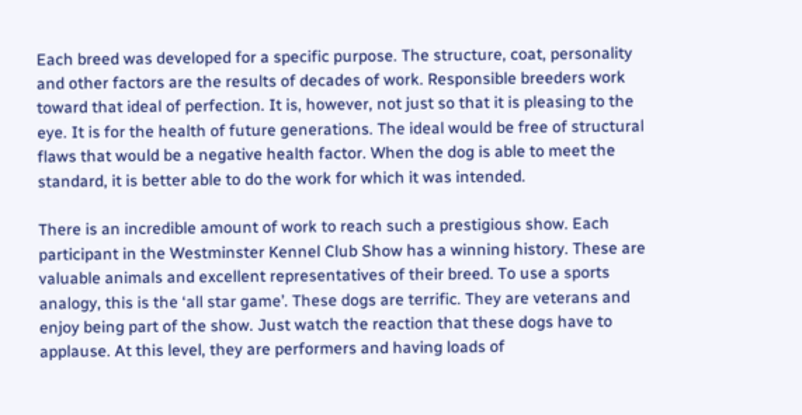Each breed was developed for a specific purpose. The structure, coat, personality and other factors are the results of decades of work. Responsible breeders work toward that ideal of perfection. It is, however, not just so that it is pleasing to the eye. It is for the health of future generations. The ideal would be free of structural flaws that would be a negative health factor. When the dog is able to meet the standard, it is better able to do the work for which it was intended.

There is an incredible amount of work to reach such a prestigious show. Each participant in the Westminster Kennel Club Show has a winning history. These are valuable animals and excellent representatives of their breed. To use a sports analogy, this is the ‘all star game’. These dogs are terrific. They are veterans and enjoy being part of the show. Just watch the reaction that these dogs have to applause. At this level, they are performers and having loads of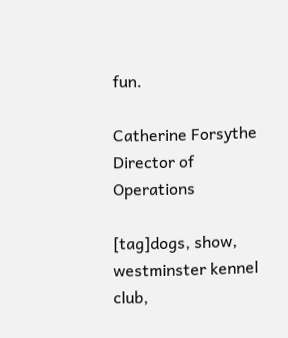fun.

Catherine Forsythe
Director of Operations

[tag]dogs, show, westminster kennel club,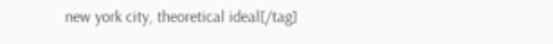new york city, theoretical ideal[/tag]